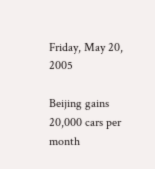Friday, May 20, 2005

Beijing gains 20,000 cars per month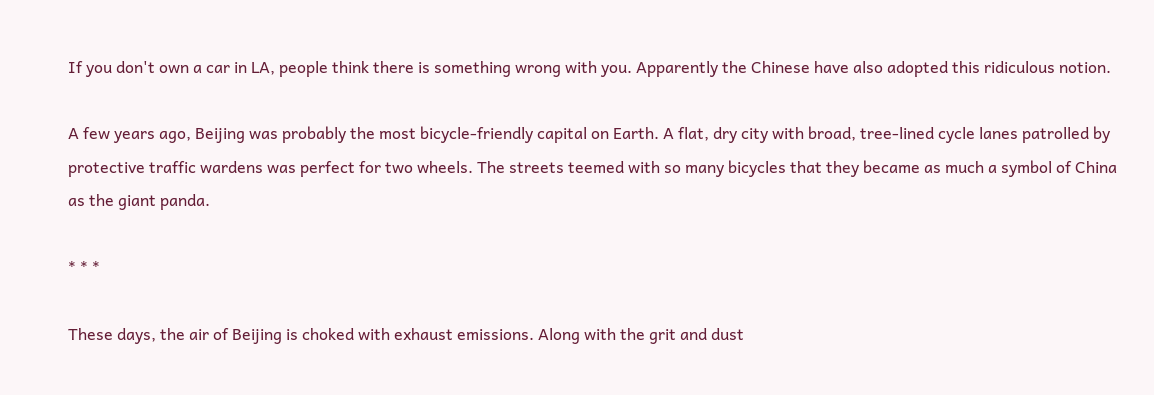If you don't own a car in LA, people think there is something wrong with you. Apparently the Chinese have also adopted this ridiculous notion.

A few years ago, Beijing was probably the most bicycle-friendly capital on Earth. A flat, dry city with broad, tree-lined cycle lanes patrolled by protective traffic wardens was perfect for two wheels. The streets teemed with so many bicycles that they became as much a symbol of China as the giant panda.

* * *

These days, the air of Beijing is choked with exhaust emissions. Along with the grit and dust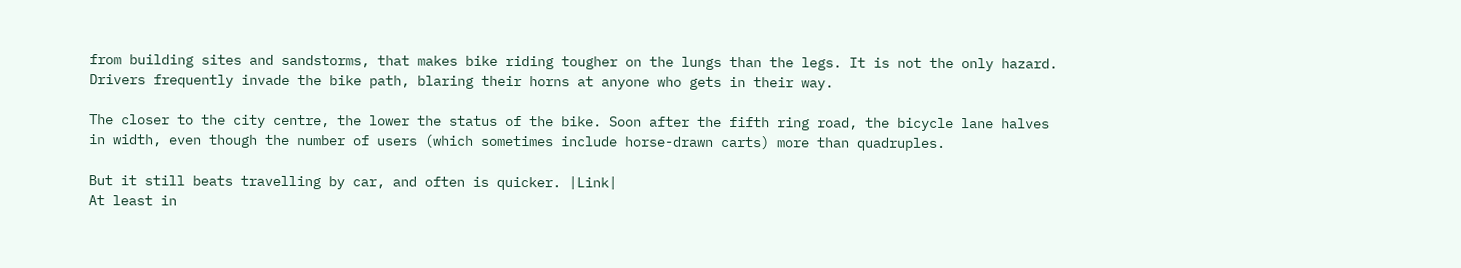from building sites and sandstorms, that makes bike riding tougher on the lungs than the legs. It is not the only hazard. Drivers frequently invade the bike path, blaring their horns at anyone who gets in their way.

The closer to the city centre, the lower the status of the bike. Soon after the fifth ring road, the bicycle lane halves in width, even though the number of users (which sometimes include horse-drawn carts) more than quadruples.

But it still beats travelling by car, and often is quicker. |Link|
At least in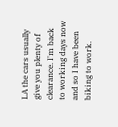LA the cars usually give you plenty of clearance. I'm back to working days now and so I have been biking to work.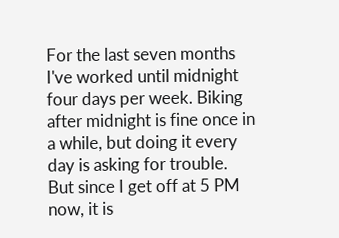For the last seven months I've worked until midnight four days per week. Biking after midnight is fine once in a while, but doing it every day is asking for trouble.
But since I get off at 5 PM now, it is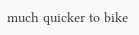much quicker to bike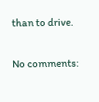than to drive.

No comments: